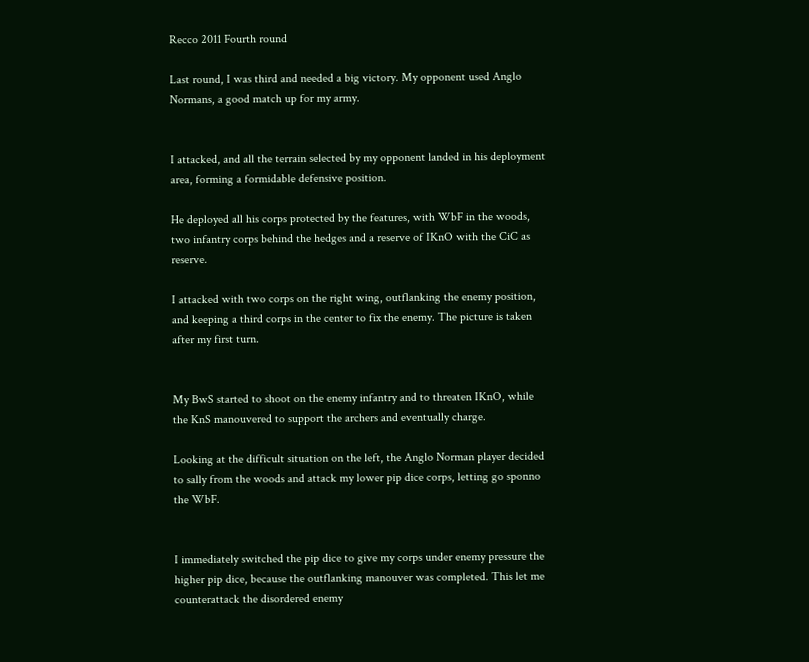Recco 2011 Fourth round

Last round, I was third and needed a big victory. My opponent used Anglo Normans, a good match up for my army.


I attacked, and all the terrain selected by my opponent landed in his deployment area, forming a formidable defensive position.

He deployed all his corps protected by the features, with WbF in the woods, two infantry corps behind the hedges and a reserve of IKnO with the CiC as reserve.

I attacked with two corps on the right wing, outflanking the enemy position, and keeping a third corps in the center to fix the enemy. The picture is taken after my first turn.


My BwS started to shoot on the enemy infantry and to threaten IKnO, while the KnS manouvered to support the archers and eventually charge.

Looking at the difficult situation on the left, the Anglo Norman player decided to sally from the woods and attack my lower pip dice corps, letting go sponno the WbF.


I immediately switched the pip dice to give my corps under enemy pressure the higher pip dice, because the outflanking manouver was completed. This let me counterattack the disordered enemy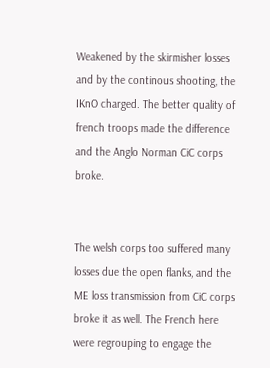Weakened by the skirmisher losses and by the continous shooting, the IKnO charged. The better quality of french troops made the difference and the Anglo Norman CiC corps broke.


The welsh corps too suffered many losses due the open flanks, and the ME loss transmission from CiC corps broke it as well. The French here were regrouping to engage the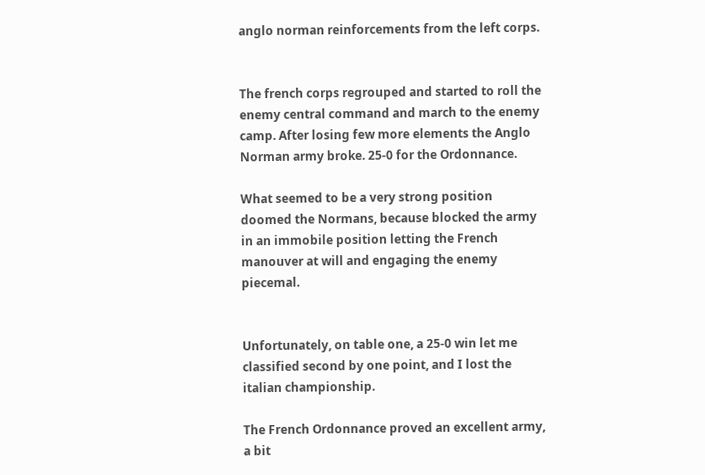anglo norman reinforcements from the left corps.


The french corps regrouped and started to roll the enemy central command and march to the enemy camp. After losing few more elements the Anglo Norman army broke. 25-0 for the Ordonnance.

What seemed to be a very strong position doomed the Normans, because blocked the army in an immobile position letting the French manouver at will and engaging the enemy piecemal.


Unfortunately, on table one, a 25-0 win let me classified second by one point, and I lost the italian championship.

The French Ordonnance proved an excellent army, a bit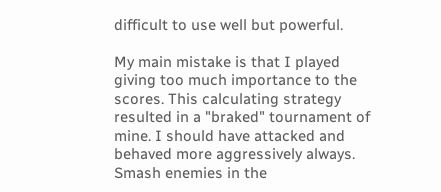difficult to use well but powerful.

My main mistake is that I played giving too much importance to the scores. This calculating strategy resulted in a "braked" tournament of mine. I should have attacked and behaved more aggressively always. Smash enemies in the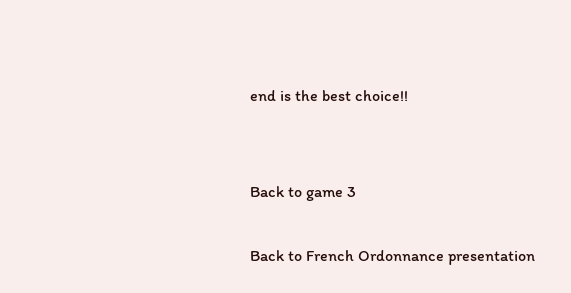end is the best choice!!


Back to game 3

Back to French Ordonnance presentation